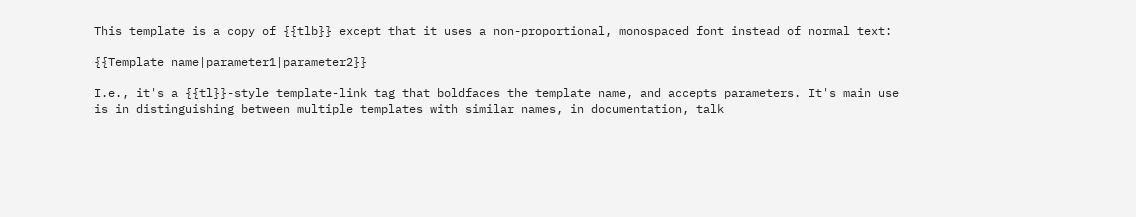This template is a copy of {{tlb}} except that it uses a non-proportional, monospaced font instead of normal text:

{{Template name|parameter1|parameter2}}

I.e., it's a {{tl}}-style template-link tag that boldfaces the template name, and accepts parameters. It's main use is in distinguishing between multiple templates with similar names, in documentation, talk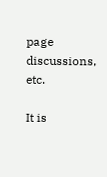page discussions, etc.

It is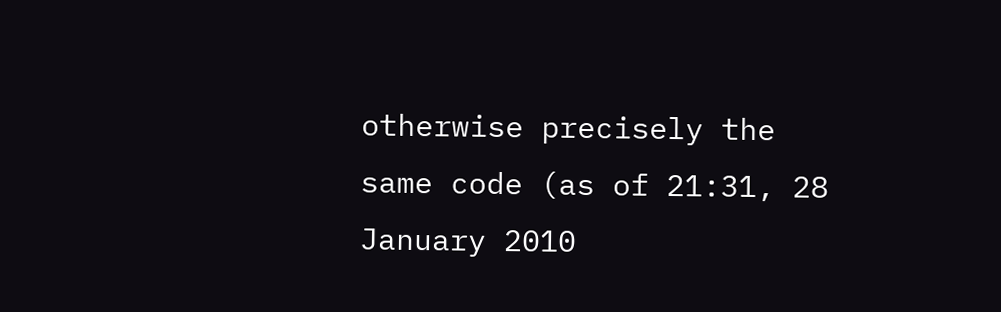otherwise precisely the same code (as of 21:31, 28 January 2010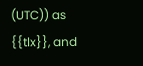(UTC)) as {{tlx}}, and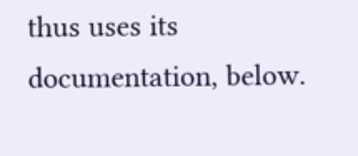thus uses its documentation, below.